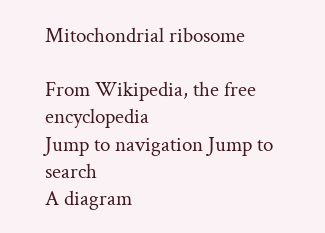Mitochondrial ribosome

From Wikipedia, the free encyclopedia
Jump to navigation Jump to search
A diagram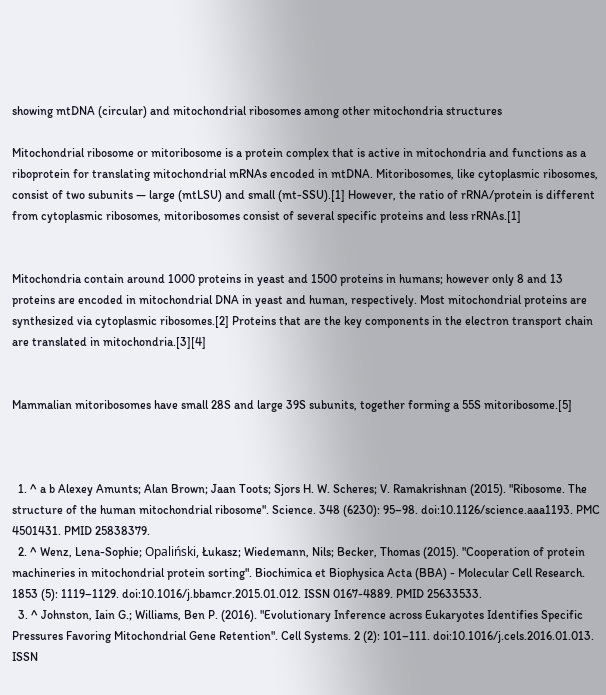showing mtDNA (circular) and mitochondrial ribosomes among other mitochondria structures

Mitochondrial ribosome or mitoribosome is a protein complex that is active in mitochondria and functions as a riboprotein for translating mitochondrial mRNAs encoded in mtDNA. Mitoribosomes, like cytoplasmic ribosomes, consist of two subunits — large (mtLSU) and small (mt-SSU).[1] However, the ratio of rRNA/protein is different from cytoplasmic ribosomes, mitoribosomes consist of several specific proteins and less rRNAs.[1]


Mitochondria contain around 1000 proteins in yeast and 1500 proteins in humans; however only 8 and 13 proteins are encoded in mitochondrial DNA in yeast and human, respectively. Most mitochondrial proteins are synthesized via cytoplasmic ribosomes.[2] Proteins that are the key components in the electron transport chain are translated in mitochondria.[3][4]


Mammalian mitoribosomes have small 28S and large 39S subunits, together forming a 55S mitoribosome.[5]



  1. ^ a b Alexey Amunts; Alan Brown; Jaan Toots; Sjors H. W. Scheres; V. Ramakrishnan (2015). "Ribosome. The structure of the human mitochondrial ribosome". Science. 348 (6230): 95–98. doi:10.1126/science.aaa1193. PMC 4501431. PMID 25838379.
  2. ^ Wenz, Lena-Sophie; Opaliński, Łukasz; Wiedemann, Nils; Becker, Thomas (2015). "Cooperation of protein machineries in mitochondrial protein sorting". Biochimica et Biophysica Acta (BBA) - Molecular Cell Research. 1853 (5): 1119–1129. doi:10.1016/j.bbamcr.2015.01.012. ISSN 0167-4889. PMID 25633533.
  3. ^ Johnston, Iain G.; Williams, Ben P. (2016). "Evolutionary Inference across Eukaryotes Identifies Specific Pressures Favoring Mitochondrial Gene Retention". Cell Systems. 2 (2): 101–111. doi:10.1016/j.cels.2016.01.013. ISSN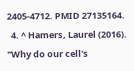2405-4712. PMID 27135164.
  4. ^ Hamers, Laurel (2016). "Why do our cell's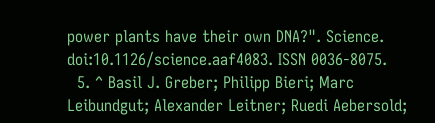power plants have their own DNA?". Science. doi:10.1126/science.aaf4083. ISSN 0036-8075.
  5. ^ Basil J. Greber; Philipp Bieri; Marc Leibundgut; Alexander Leitner; Ruedi Aebersold;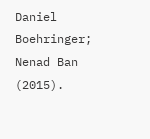Daniel Boehringer; Nenad Ban (2015).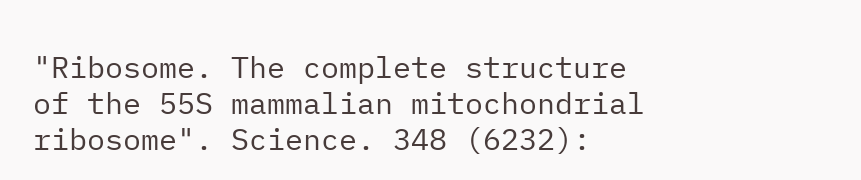"Ribosome. The complete structure of the 55S mammalian mitochondrial ribosome". Science. 348 (6232):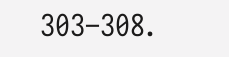303–308.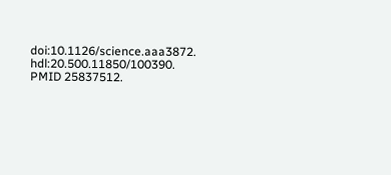doi:10.1126/science.aaa3872. hdl:20.500.11850/100390. PMID 25837512.